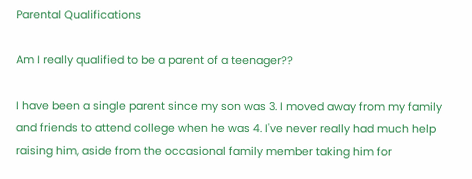Parental Qualifications

Am I really qualified to be a parent of a teenager??

I have been a single parent since my son was 3. I moved away from my family and friends to attend college when he was 4. I've never really had much help raising him, aside from the occasional family member taking him for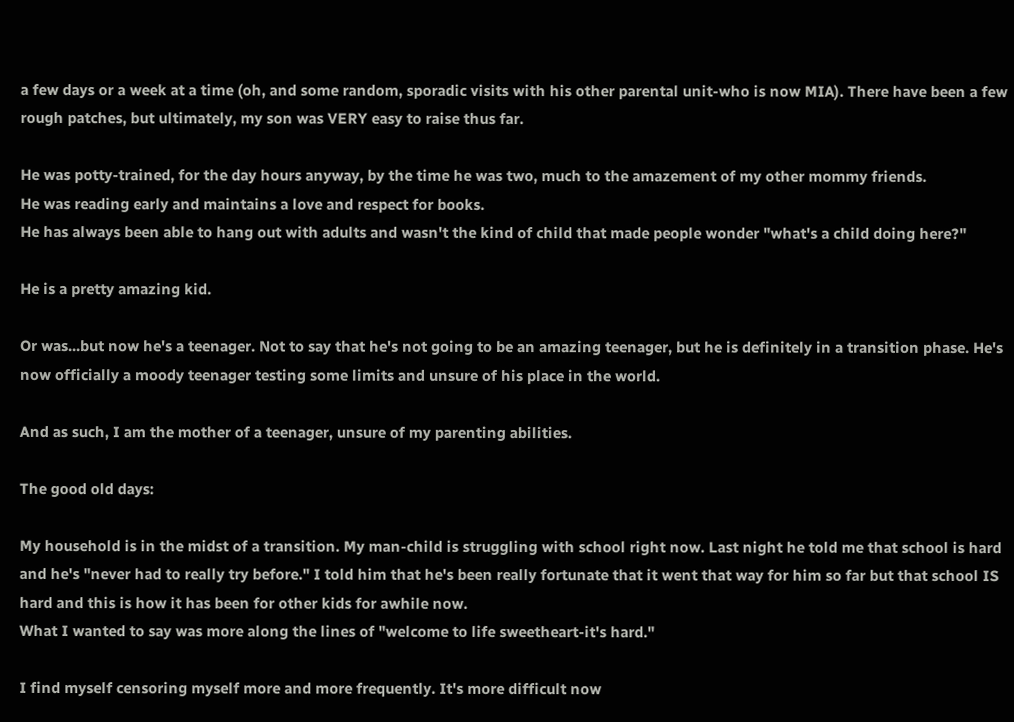a few days or a week at a time (oh, and some random, sporadic visits with his other parental unit-who is now MIA). There have been a few rough patches, but ultimately, my son was VERY easy to raise thus far.

He was potty-trained, for the day hours anyway, by the time he was two, much to the amazement of my other mommy friends.
He was reading early and maintains a love and respect for books.
He has always been able to hang out with adults and wasn't the kind of child that made people wonder "what's a child doing here?"

He is a pretty amazing kid.

Or was...but now he's a teenager. Not to say that he's not going to be an amazing teenager, but he is definitely in a transition phase. He's now officially a moody teenager testing some limits and unsure of his place in the world.

And as such, I am the mother of a teenager, unsure of my parenting abilities.

The good old days:

My household is in the midst of a transition. My man-child is struggling with school right now. Last night he told me that school is hard and he's "never had to really try before." I told him that he's been really fortunate that it went that way for him so far but that school IS hard and this is how it has been for other kids for awhile now.
What I wanted to say was more along the lines of "welcome to life sweetheart-it's hard."

I find myself censoring myself more and more frequently. It's more difficult now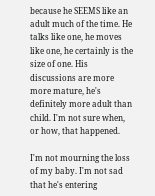because he SEEMS like an adult much of the time. He talks like one, he moves like one, he certainly is the size of one. His discussions are more more mature, he's definitely more adult than child. I'm not sure when, or how, that happened.

I'm not mourning the loss of my baby. I'm not sad that he's entering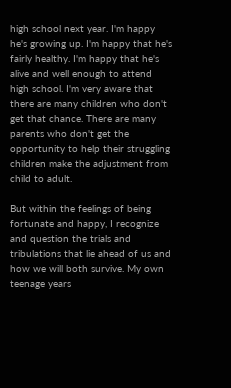high school next year. I'm happy he's growing up. I'm happy that he's fairly healthy. I'm happy that he's alive and well enough to attend high school. I'm very aware that there are many children who don't get that chance. There are many parents who don't get the opportunity to help their struggling children make the adjustment from child to adult.

But within the feelings of being fortunate and happy, I recognize and question the trials and tribulations that lie ahead of us and how we will both survive. My own teenage years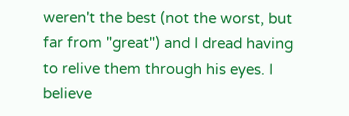weren't the best (not the worst, but far from "great") and I dread having to relive them through his eyes. I believe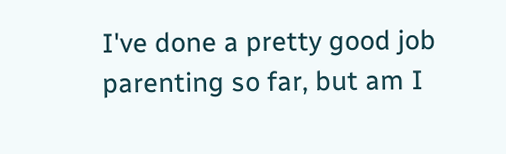I've done a pretty good job parenting so far, but am I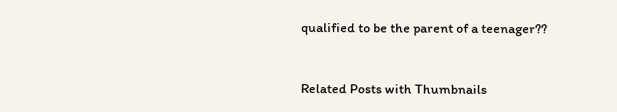qualified to be the parent of a teenager??



Related Posts with Thumbnails